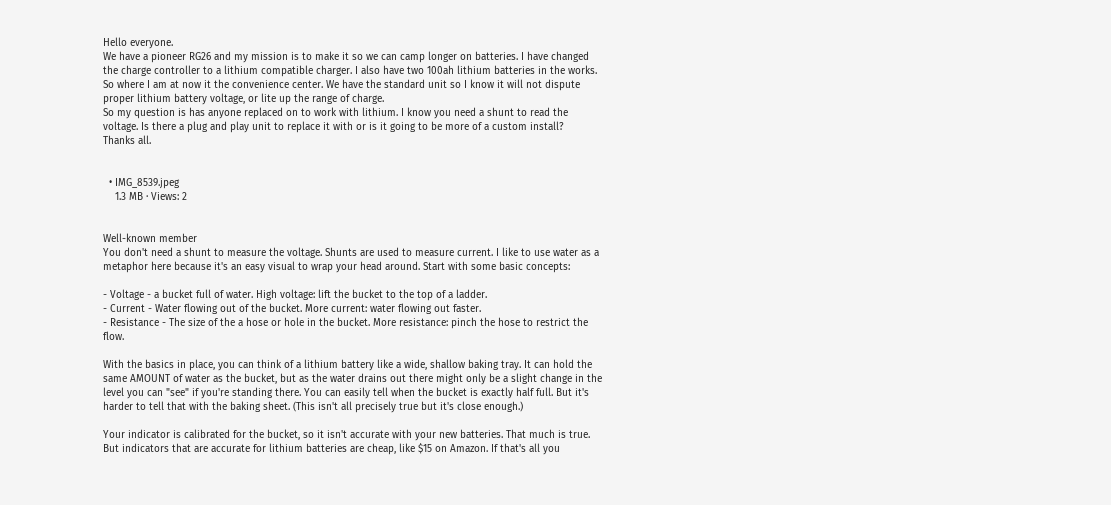Hello everyone.
We have a pioneer RG26 and my mission is to make it so we can camp longer on batteries. I have changed the charge controller to a lithium compatible charger. I also have two 100ah lithium batteries in the works.
So where I am at now it the convenience center. We have the standard unit so I know it will not dispute proper lithium battery voltage, or lite up the range of charge.
So my question is has anyone replaced on to work with lithium. I know you need a shunt to read the voltage. Is there a plug and play unit to replace it with or is it going to be more of a custom install?
Thanks all.


  • IMG_8539.jpeg
    1.3 MB · Views: 2


Well-known member
You don't need a shunt to measure the voltage. Shunts are used to measure current. I like to use water as a metaphor here because it's an easy visual to wrap your head around. Start with some basic concepts:

- Voltage - a bucket full of water. High voltage: lift the bucket to the top of a ladder.
- Current - Water flowing out of the bucket. More current: water flowing out faster.
- Resistance - The size of the a hose or hole in the bucket. More resistance: pinch the hose to restrict the flow.

With the basics in place, you can think of a lithium battery like a wide, shallow baking tray. It can hold the same AMOUNT of water as the bucket, but as the water drains out there might only be a slight change in the level you can "see" if you're standing there. You can easily tell when the bucket is exactly half full. But it's harder to tell that with the baking sheet. (This isn't all precisely true but it's close enough.)

Your indicator is calibrated for the bucket, so it isn't accurate with your new batteries. That much is true. But indicators that are accurate for lithium batteries are cheap, like $15 on Amazon. If that's all you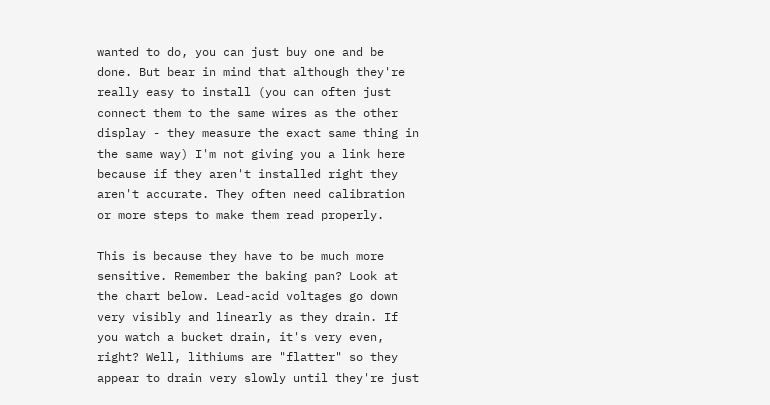wanted to do, you can just buy one and be done. But bear in mind that although they're really easy to install (you can often just connect them to the same wires as the other display - they measure the exact same thing in the same way) I'm not giving you a link here because if they aren't installed right they aren't accurate. They often need calibration or more steps to make them read properly.

This is because they have to be much more sensitive. Remember the baking pan? Look at the chart below. Lead-acid voltages go down very visibly and linearly as they drain. If you watch a bucket drain, it's very even, right? Well, lithiums are "flatter" so they appear to drain very slowly until they're just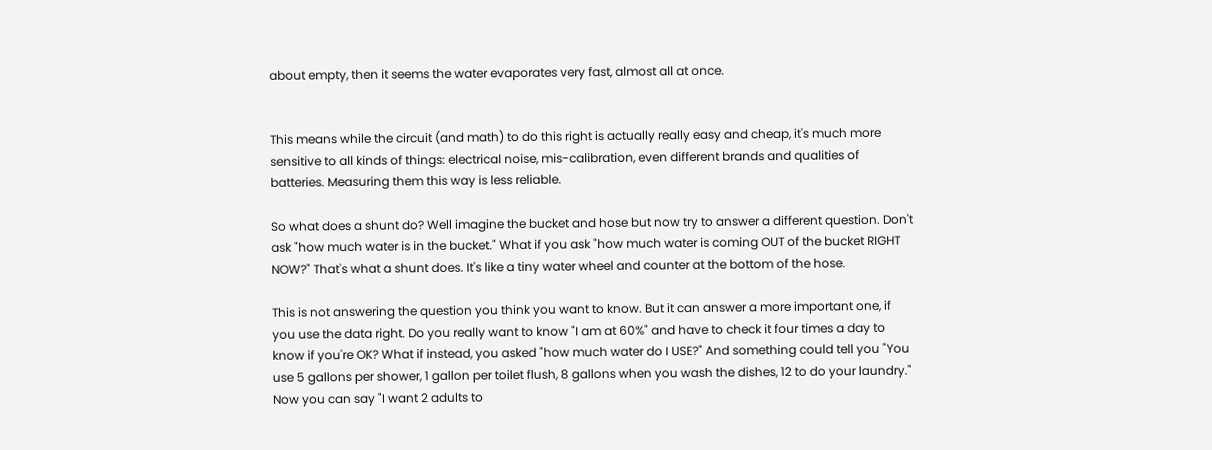about empty, then it seems the water evaporates very fast, almost all at once.


This means while the circuit (and math) to do this right is actually really easy and cheap, it's much more sensitive to all kinds of things: electrical noise, mis-calibration, even different brands and qualities of batteries. Measuring them this way is less reliable.

So what does a shunt do? Well imagine the bucket and hose but now try to answer a different question. Don't ask "how much water is in the bucket." What if you ask "how much water is coming OUT of the bucket RIGHT NOW?" That's what a shunt does. It's like a tiny water wheel and counter at the bottom of the hose.

This is not answering the question you think you want to know. But it can answer a more important one, if you use the data right. Do you really want to know "I am at 60%" and have to check it four times a day to know if you're OK? What if instead, you asked "how much water do I USE?" And something could tell you "You use 5 gallons per shower, 1 gallon per toilet flush, 8 gallons when you wash the dishes, 12 to do your laundry." Now you can say "I want 2 adults to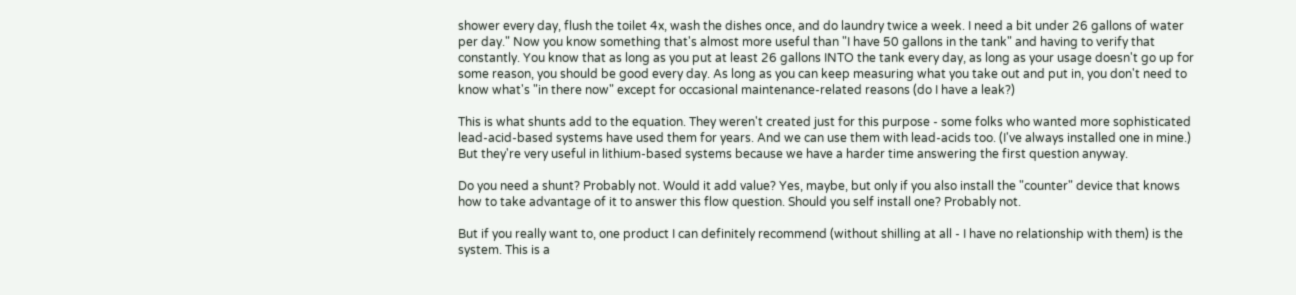shower every day, flush the toilet 4x, wash the dishes once, and do laundry twice a week. I need a bit under 26 gallons of water per day." Now you know something that's almost more useful than "I have 50 gallons in the tank" and having to verify that constantly. You know that as long as you put at least 26 gallons INTO the tank every day, as long as your usage doesn't go up for some reason, you should be good every day. As long as you can keep measuring what you take out and put in, you don't need to know what's "in there now" except for occasional maintenance-related reasons (do I have a leak?)

This is what shunts add to the equation. They weren't created just for this purpose - some folks who wanted more sophisticated lead-acid-based systems have used them for years. And we can use them with lead-acids too. (I've always installed one in mine.) But they're very useful in lithium-based systems because we have a harder time answering the first question anyway.

Do you need a shunt? Probably not. Would it add value? Yes, maybe, but only if you also install the "counter" device that knows how to take advantage of it to answer this flow question. Should you self install one? Probably not.

But if you really want to, one product I can definitely recommend (without shilling at all - I have no relationship with them) is the system. This is a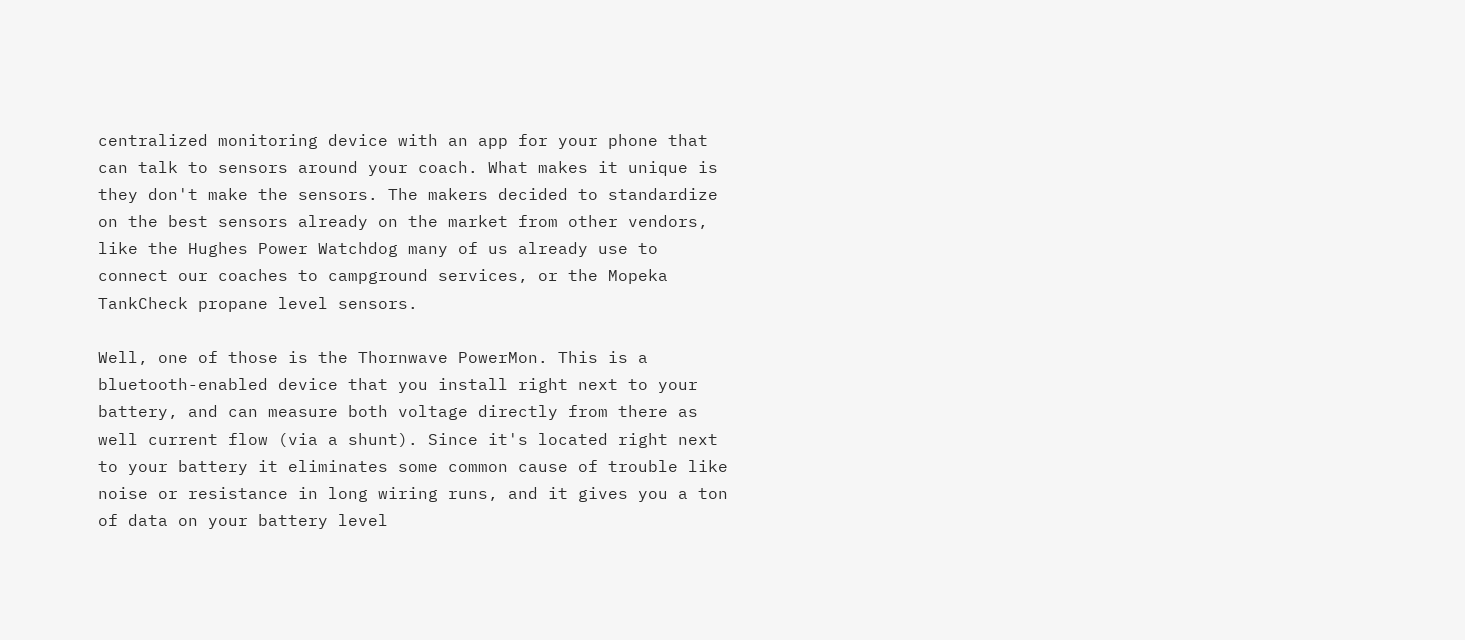centralized monitoring device with an app for your phone that can talk to sensors around your coach. What makes it unique is they don't make the sensors. The makers decided to standardize on the best sensors already on the market from other vendors, like the Hughes Power Watchdog many of us already use to connect our coaches to campground services, or the Mopeka TankCheck propane level sensors.

Well, one of those is the Thornwave PowerMon. This is a bluetooth-enabled device that you install right next to your battery, and can measure both voltage directly from there as well current flow (via a shunt). Since it's located right next to your battery it eliminates some common cause of trouble like noise or resistance in long wiring runs, and it gives you a ton of data on your battery level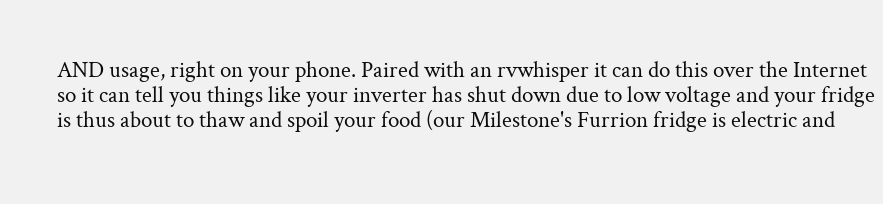AND usage, right on your phone. Paired with an rvwhisper it can do this over the Internet so it can tell you things like your inverter has shut down due to low voltage and your fridge is thus about to thaw and spoil your food (our Milestone's Furrion fridge is electric and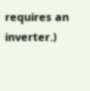requires an inverter.)